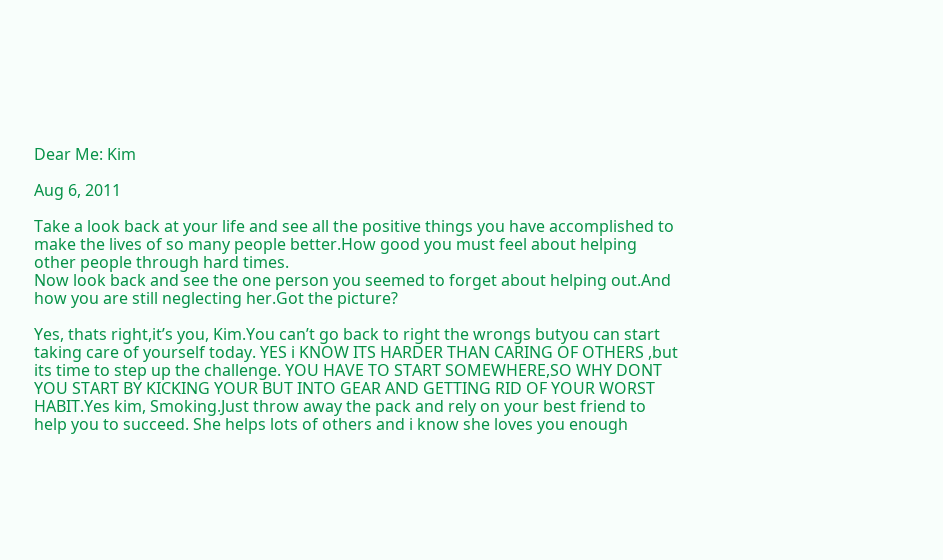Dear Me: Kim

Aug 6, 2011

Take a look back at your life and see all the positive things you have accomplished to make the lives of so many people better.How good you must feel about helping other people through hard times.
Now look back and see the one person you seemed to forget about helping out.And how you are still neglecting her.Got the picture?

Yes, thats right,it’s you, Kim.You can’t go back to right the wrongs butyou can start taking care of yourself today. YES i KNOW ITS HARDER THAN CARING OF OTHERS ,but its time to step up the challenge. YOU HAVE TO START SOMEWHERE,SO WHY DONT YOU START BY KICKING YOUR BUT INTO GEAR AND GETTING RID OF YOUR WORST HABIT.Yes kim, Smoking.Just throw away the pack and rely on your best friend to help you to succeed. She helps lots of others and i know she loves you enough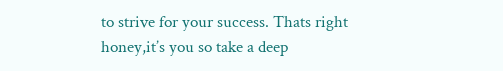to strive for your success. Thats right honey,it’s you so take a deep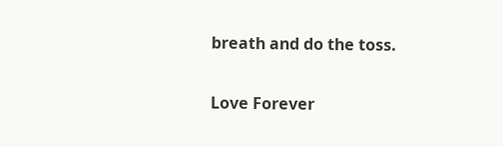breath and do the toss.

Love Forever